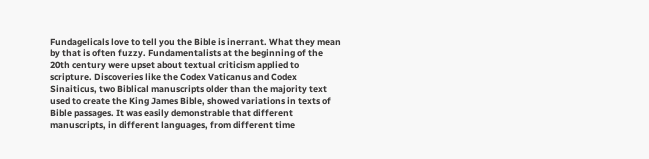Fundagelicals love to tell you the Bible is inerrant. What they mean by that is often fuzzy. Fundamentalists at the beginning of the 20th century were upset about textual criticism applied to scripture. Discoveries like the Codex Vaticanus and Codex Sinaiticus, two Biblical manuscripts older than the majority text used to create the King James Bible, showed variations in texts of Bible passages. It was easily demonstrable that different manuscripts, in different languages, from different time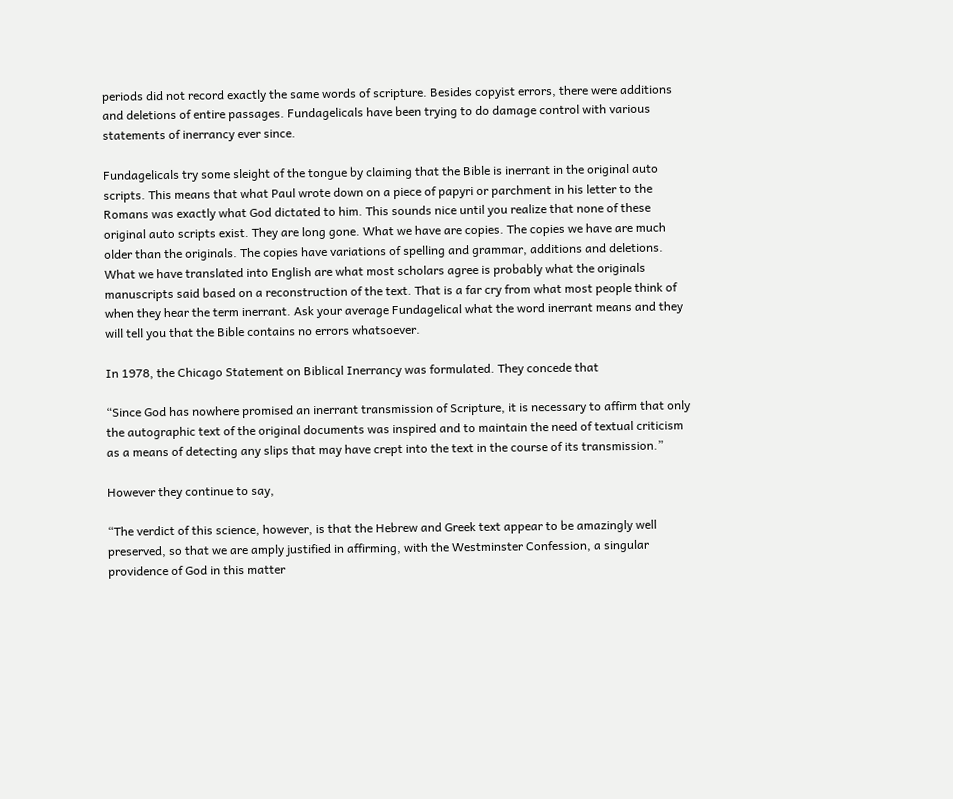periods did not record exactly the same words of scripture. Besides copyist errors, there were additions and deletions of entire passages. Fundagelicals have been trying to do damage control with various statements of inerrancy ever since.

Fundagelicals try some sleight of the tongue by claiming that the Bible is inerrant in the original auto scripts. This means that what Paul wrote down on a piece of papyri or parchment in his letter to the Romans was exactly what God dictated to him. This sounds nice until you realize that none of these original auto scripts exist. They are long gone. What we have are copies. The copies we have are much older than the originals. The copies have variations of spelling and grammar, additions and deletions. What we have translated into English are what most scholars agree is probably what the originals manuscripts said based on a reconstruction of the text. That is a far cry from what most people think of when they hear the term inerrant. Ask your average Fundagelical what the word inerrant means and they will tell you that the Bible contains no errors whatsoever.

In 1978, the Chicago Statement on Biblical Inerrancy was formulated. They concede that

“Since God has nowhere promised an inerrant transmission of Scripture, it is necessary to affirm that only the autographic text of the original documents was inspired and to maintain the need of textual criticism as a means of detecting any slips that may have crept into the text in the course of its transmission.”

However they continue to say,

“The verdict of this science, however, is that the Hebrew and Greek text appear to be amazingly well preserved, so that we are amply justified in affirming, with the Westminster Confession, a singular providence of God in this matter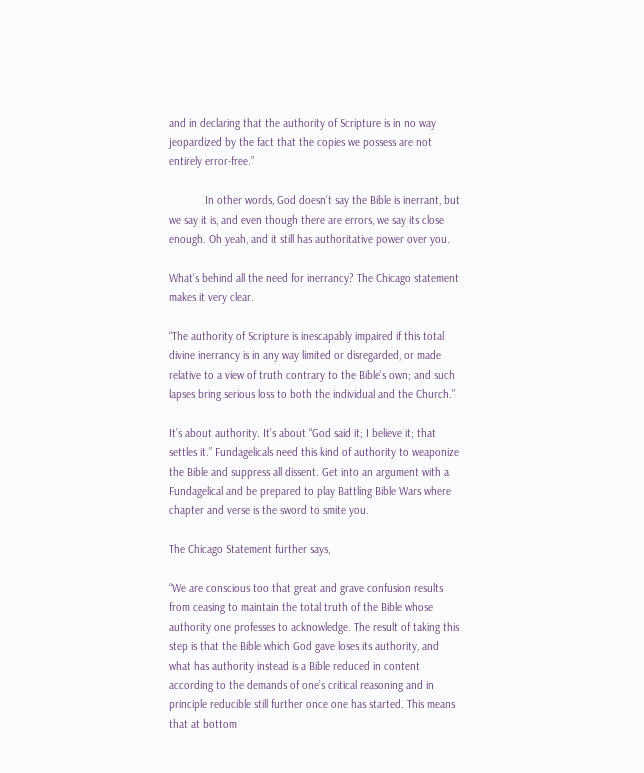and in declaring that the authority of Scripture is in no way jeopardized by the fact that the copies we possess are not entirely error-free.”

            In other words, God doesn’t say the Bible is inerrant, but we say it is, and even though there are errors, we say its close enough. Oh yeah, and it still has authoritative power over you.

What’s behind all the need for inerrancy? The Chicago statement makes it very clear.

“The authority of Scripture is inescapably impaired if this total divine inerrancy is in any way limited or disregarded, or made relative to a view of truth contrary to the Bible’s own; and such lapses bring serious loss to both the individual and the Church.”

It’s about authority. It’s about “God said it; I believe it; that settles it.” Fundagelicals need this kind of authority to weaponize the Bible and suppress all dissent. Get into an argument with a Fundagelical and be prepared to play Battling Bible Wars where chapter and verse is the sword to smite you.

The Chicago Statement further says,

“We are conscious too that great and grave confusion results from ceasing to maintain the total truth of the Bible whose authority one professes to acknowledge. The result of taking this step is that the Bible which God gave loses its authority, and what has authority instead is a Bible reduced in content according to the demands of one’s critical reasoning and in principle reducible still further once one has started. This means that at bottom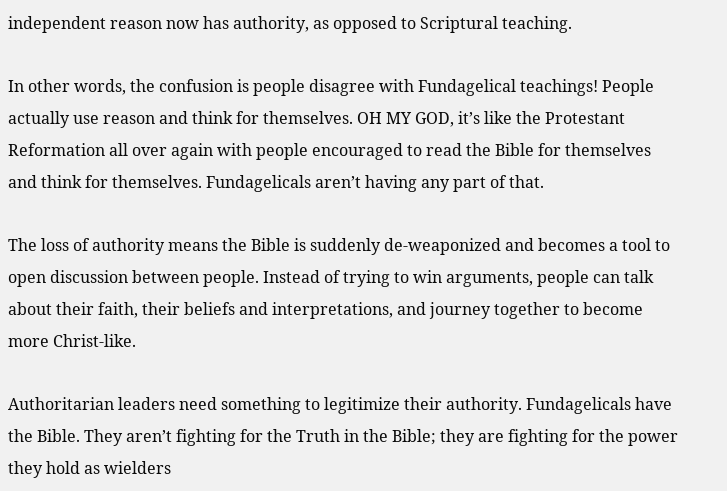independent reason now has authority, as opposed to Scriptural teaching.

In other words, the confusion is people disagree with Fundagelical teachings! People actually use reason and think for themselves. OH MY GOD, it’s like the Protestant Reformation all over again with people encouraged to read the Bible for themselves and think for themselves. Fundagelicals aren’t having any part of that.

The loss of authority means the Bible is suddenly de-weaponized and becomes a tool to open discussion between people. Instead of trying to win arguments, people can talk about their faith, their beliefs and interpretations, and journey together to become more Christ-like.

Authoritarian leaders need something to legitimize their authority. Fundagelicals have the Bible. They aren’t fighting for the Truth in the Bible; they are fighting for the power they hold as wielders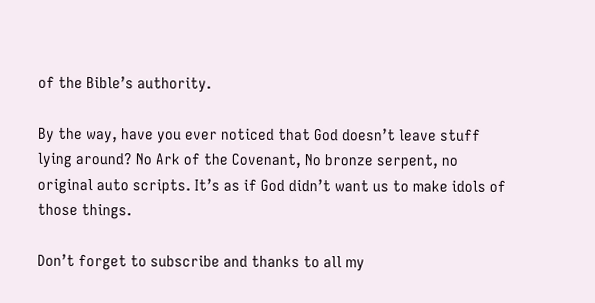of the Bible’s authority.

By the way, have you ever noticed that God doesn’t leave stuff lying around? No Ark of the Covenant, No bronze serpent, no original auto scripts. It’s as if God didn’t want us to make idols of those things.

Don’t forget to subscribe and thanks to all my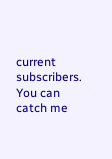current subscribers. You can catch me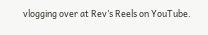vlogging over at Rev’s Reels on YouTube.